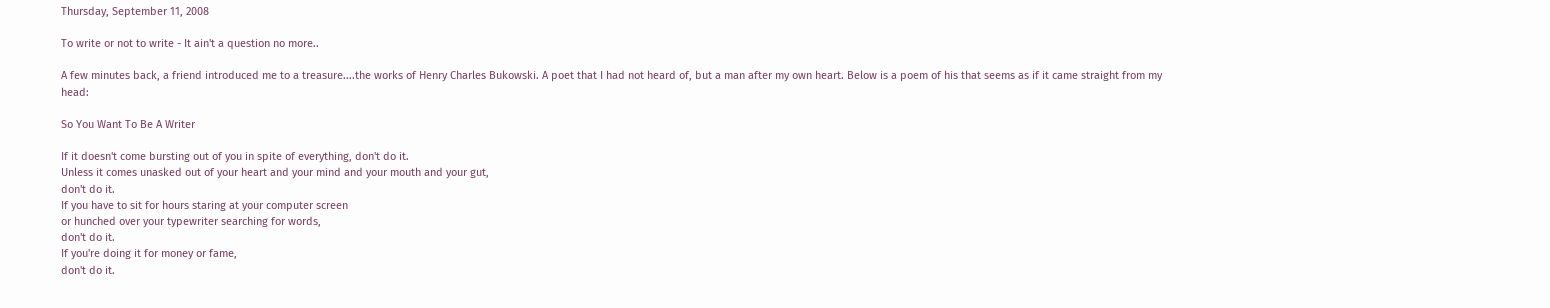Thursday, September 11, 2008

To write or not to write - It ain't a question no more..

A few minutes back, a friend introduced me to a treasure....the works of Henry Charles Bukowski. A poet that I had not heard of, but a man after my own heart. Below is a poem of his that seems as if it came straight from my head:

So You Want To Be A Writer

If it doesn't come bursting out of you in spite of everything, don't do it.
Unless it comes unasked out of your heart and your mind and your mouth and your gut,
don't do it.
If you have to sit for hours staring at your computer screen
or hunched over your typewriter searching for words,
don't do it.
If you're doing it for money or fame,
don't do it.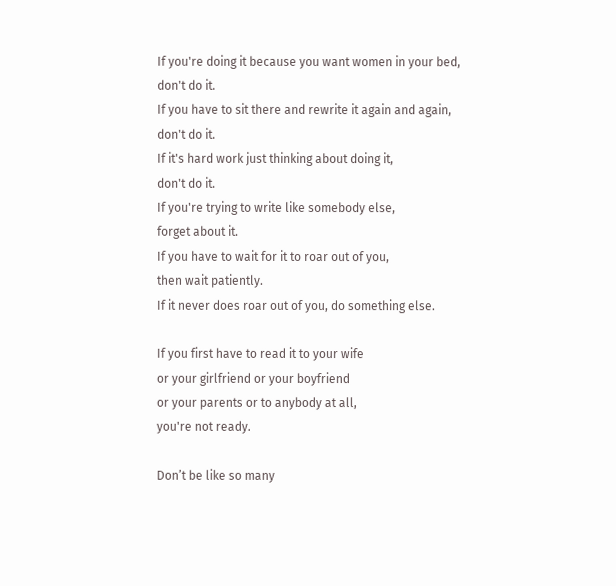If you're doing it because you want women in your bed,
don't do it.
If you have to sit there and rewrite it again and again,
don't do it.
If it's hard work just thinking about doing it,
don't do it.
If you're trying to write like somebody else,
forget about it.
If you have to wait for it to roar out of you,
then wait patiently.
If it never does roar out of you, do something else.

If you first have to read it to your wife
or your girlfriend or your boyfriend
or your parents or to anybody at all,
you're not ready.

Don’t be like so many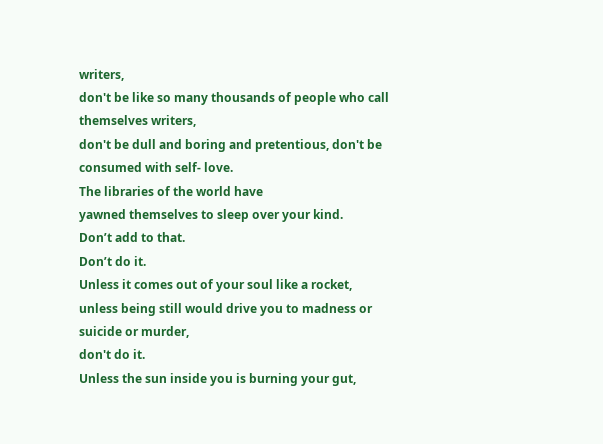writers,
don't be like so many thousands of people who call themselves writers,
don't be dull and boring and pretentious, don't be consumed with self- love.
The libraries of the world have
yawned themselves to sleep over your kind.
Don’t add to that.
Don’t do it.
Unless it comes out of your soul like a rocket,
unless being still would drive you to madness or suicide or murder,
don't do it.
Unless the sun inside you is burning your gut,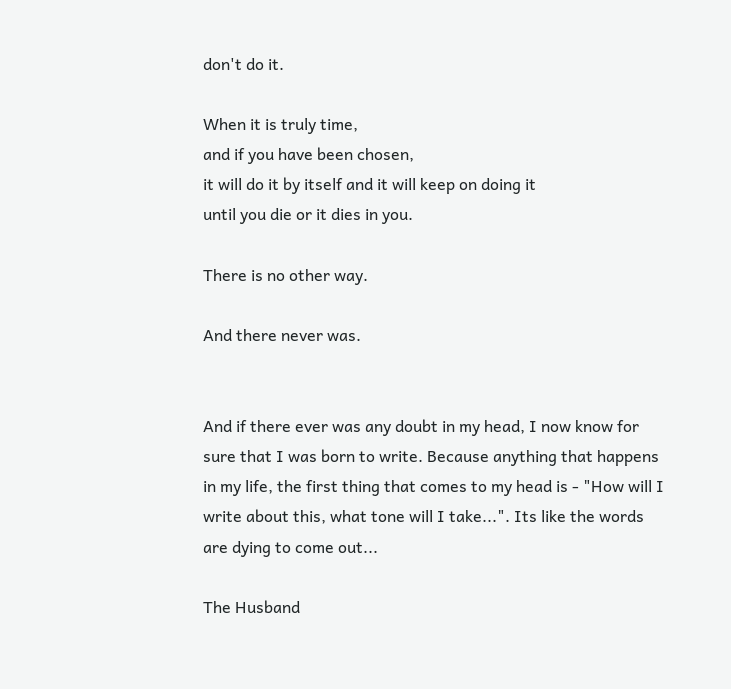don't do it.

When it is truly time,
and if you have been chosen,
it will do it by itself and it will keep on doing it
until you die or it dies in you.

There is no other way.

And there never was.


And if there ever was any doubt in my head, I now know for sure that I was born to write. Because anything that happens in my life, the first thing that comes to my head is - "How will I write about this, what tone will I take...". Its like the words are dying to come out...

The Husband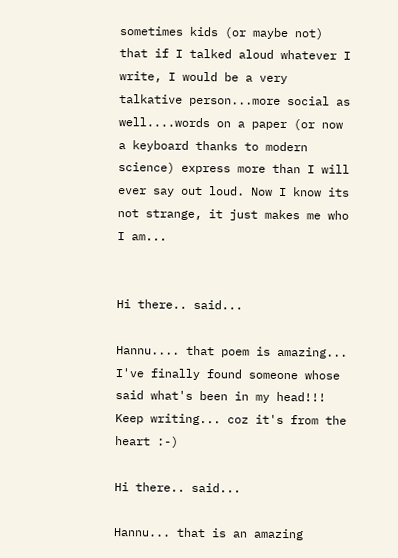sometimes kids (or maybe not) that if I talked aloud whatever I write, I would be a very talkative person...more social as well....words on a paper (or now a keyboard thanks to modern science) express more than I will ever say out loud. Now I know its not strange, it just makes me who I am...


Hi there.. said...

Hannu.... that poem is amazing... I've finally found someone whose said what's been in my head!!!
Keep writing... coz it's from the heart :-)

Hi there.. said...

Hannu... that is an amazing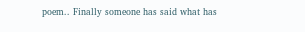poem.. Finally someone has said what has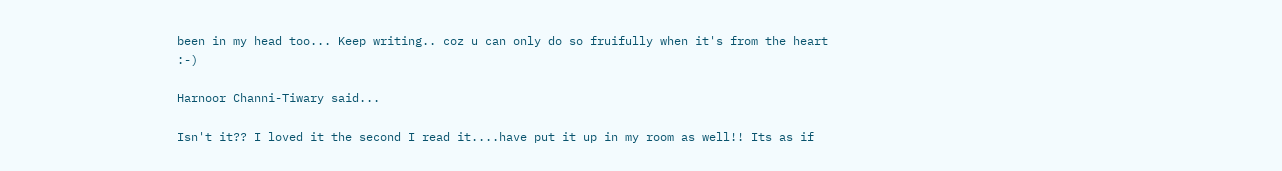been in my head too... Keep writing.. coz u can only do so fruifully when it's from the heart :-)

Harnoor Channi-Tiwary said...

Isn't it?? I loved it the second I read it....have put it up in my room as well!! Its as if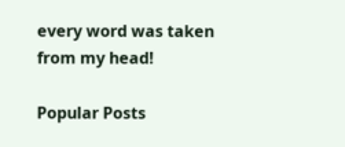every word was taken from my head!

Popular Posts